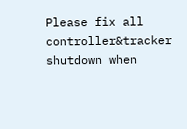Please fix all controller&tracker shutdown when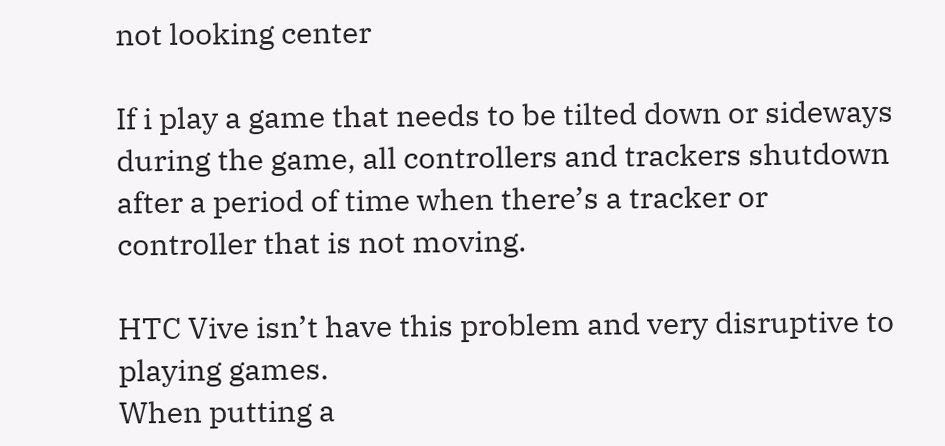not looking center

If i play a game that needs to be tilted down or sideways during the game, all controllers and trackers shutdown after a period of time when there’s a tracker or controller that is not moving.

HTC Vive isn’t have this problem and very disruptive to playing games.
When putting a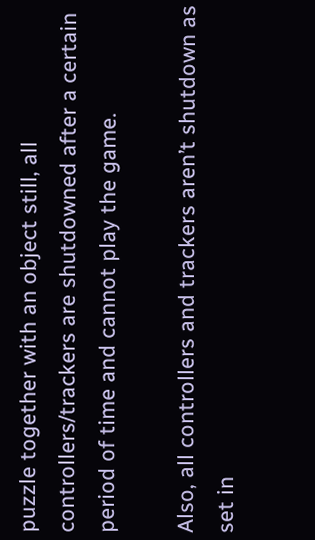puzzle together with an object still, all controllers/trackers are shutdowned after a certain period of time and cannot play the game.

Also, all controllers and trackers aren’t shutdown as set in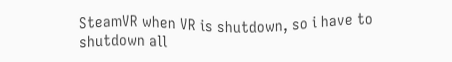SteamVR when VR is shutdown, so i have to shutdown all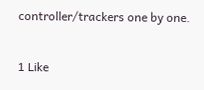controller/trackers one by one.

1 Like